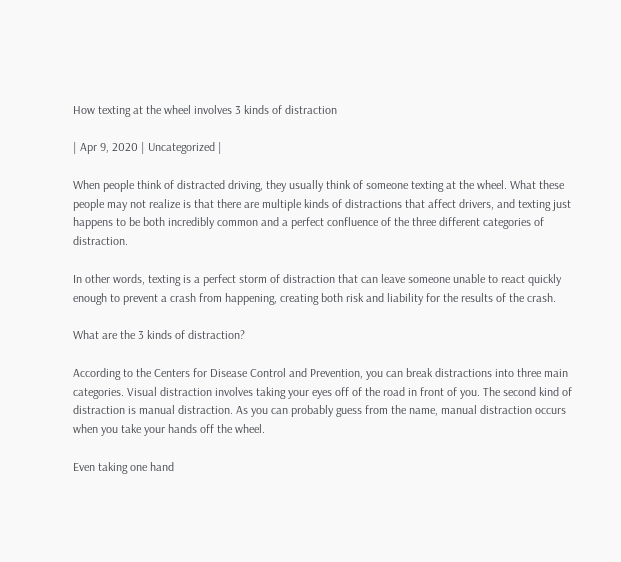How texting at the wheel involves 3 kinds of distraction

| Apr 9, 2020 | Uncategorized |

When people think of distracted driving, they usually think of someone texting at the wheel. What these people may not realize is that there are multiple kinds of distractions that affect drivers, and texting just happens to be both incredibly common and a perfect confluence of the three different categories of distraction.

In other words, texting is a perfect storm of distraction that can leave someone unable to react quickly enough to prevent a crash from happening, creating both risk and liability for the results of the crash.

What are the 3 kinds of distraction?

According to the Centers for Disease Control and Prevention, you can break distractions into three main categories. Visual distraction involves taking your eyes off of the road in front of you. The second kind of distraction is manual distraction. As you can probably guess from the name, manual distraction occurs when you take your hands off the wheel.

Even taking one hand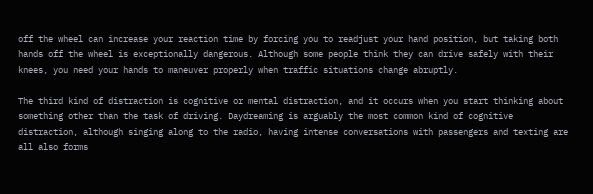off the wheel can increase your reaction time by forcing you to readjust your hand position, but taking both hands off the wheel is exceptionally dangerous. Although some people think they can drive safely with their knees, you need your hands to maneuver properly when traffic situations change abruptly.

The third kind of distraction is cognitive or mental distraction, and it occurs when you start thinking about something other than the task of driving. Daydreaming is arguably the most common kind of cognitive distraction, although singing along to the radio, having intense conversations with passengers and texting are all also forms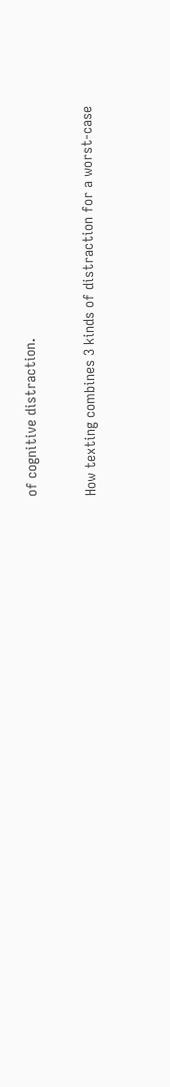of cognitive distraction.

How texting combines 3 kinds of distraction for a worst-case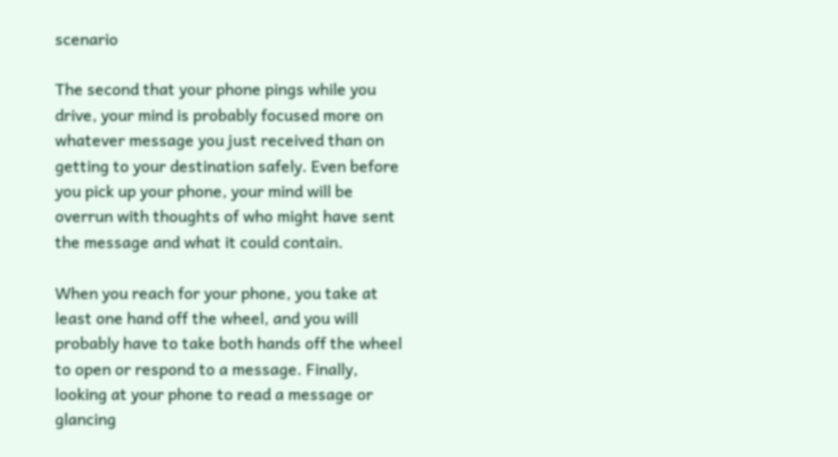scenario

The second that your phone pings while you drive, your mind is probably focused more on whatever message you just received than on getting to your destination safely. Even before you pick up your phone, your mind will be overrun with thoughts of who might have sent the message and what it could contain.

When you reach for your phone, you take at least one hand off the wheel, and you will probably have to take both hands off the wheel to open or respond to a message. Finally, looking at your phone to read a message or glancing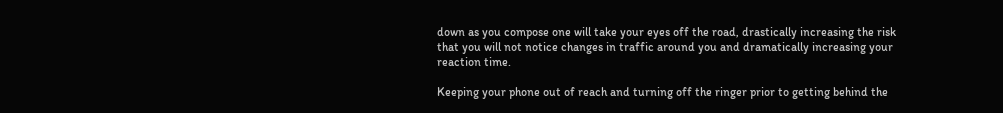down as you compose one will take your eyes off the road, drastically increasing the risk that you will not notice changes in traffic around you and dramatically increasing your reaction time.

Keeping your phone out of reach and turning off the ringer prior to getting behind the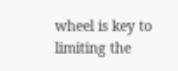wheel is key to limiting the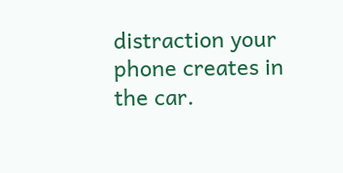distraction your phone creates in the car.